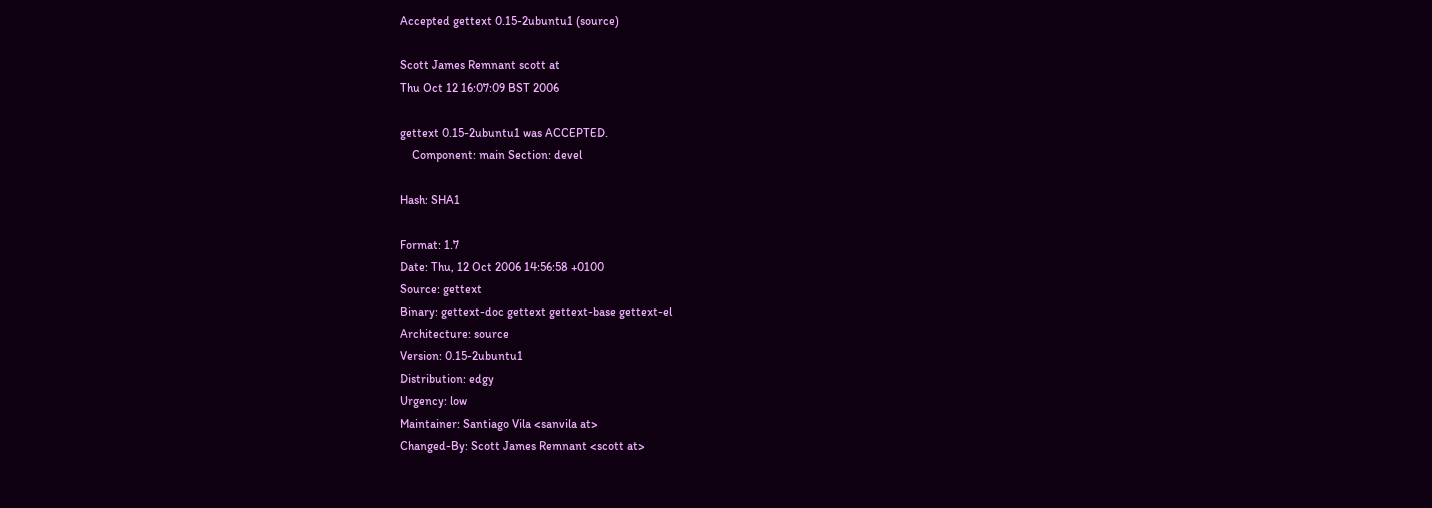Accepted gettext 0.15-2ubuntu1 (source)

Scott James Remnant scott at
Thu Oct 12 16:07:09 BST 2006

gettext 0.15-2ubuntu1 was ACCEPTED.
    Component: main Section: devel

Hash: SHA1

Format: 1.7
Date: Thu, 12 Oct 2006 14:56:58 +0100
Source: gettext
Binary: gettext-doc gettext gettext-base gettext-el
Architecture: source
Version: 0.15-2ubuntu1
Distribution: edgy
Urgency: low
Maintainer: Santiago Vila <sanvila at>
Changed-By: Scott James Remnant <scott at>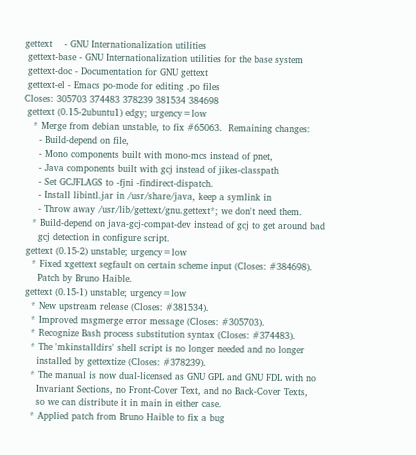gettext    - GNU Internationalization utilities
 gettext-base - GNU Internationalization utilities for the base system
 gettext-doc - Documentation for GNU gettext
 gettext-el - Emacs po-mode for editing .po files
Closes: 305703 374483 378239 381534 384698
 gettext (0.15-2ubuntu1) edgy; urgency=low
   * Merge from debian unstable, to fix #65063.  Remaining changes:
     - Build-depend on file,
     - Mono components built with mono-mcs instead of pnet,
     - Java components built with gcj instead of jikes-classpath
     - Set GCJFLAGS to -fjni -findirect-dispatch.
     - Install libintl.jar in /usr/share/java, keep a symlink in
     - Throw away /usr/lib/gettext/gnu.gettext*; we don't need them.
   * Build-depend on java-gcj-compat-dev instead of gcj to get around bad
     gcj detection in configure script.
 gettext (0.15-2) unstable; urgency=low
   * Fixed xgettext segfault on certain scheme input (Closes: #384698).
     Patch by Bruno Haible.
 gettext (0.15-1) unstable; urgency=low
   * New upstream release (Closes: #381534).
   * Improved msgmerge error message (Closes: #305703).
   * Recognize Bash process substitution syntax (Closes: #374483).
   * The 'mkinstalldirs' shell script is no longer needed and no longer
     installed by gettextize (Closes: #378239).
   * The manual is now dual-licensed as GNU GPL and GNU FDL with no
     Invariant Sections, no Front-Cover Text, and no Back-Cover Texts,
     so we can distribute it in main in either case.
   * Applied patch from Bruno Haible to fix a bug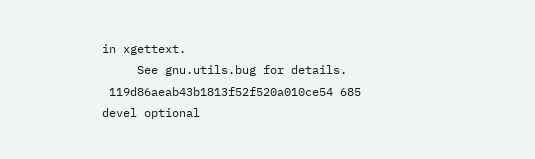in xgettext.
     See gnu.utils.bug for details.
 119d86aeab43b1813f52f520a010ce54 685 devel optional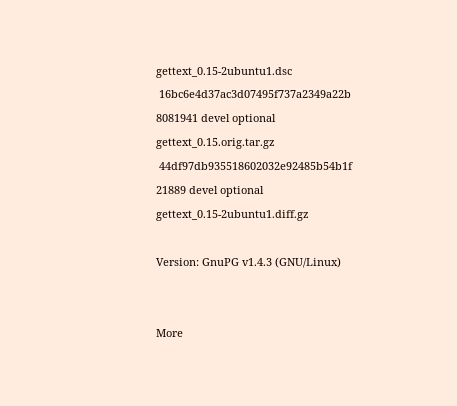gettext_0.15-2ubuntu1.dsc
 16bc6e4d37ac3d07495f737a2349a22b 8081941 devel optional gettext_0.15.orig.tar.gz
 44df97db935518602032e92485b54b1f 21889 devel optional gettext_0.15-2ubuntu1.diff.gz

Version: GnuPG v1.4.3 (GNU/Linux)


More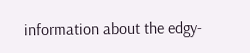information about the edgy-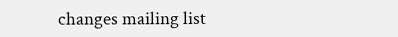changes mailing list